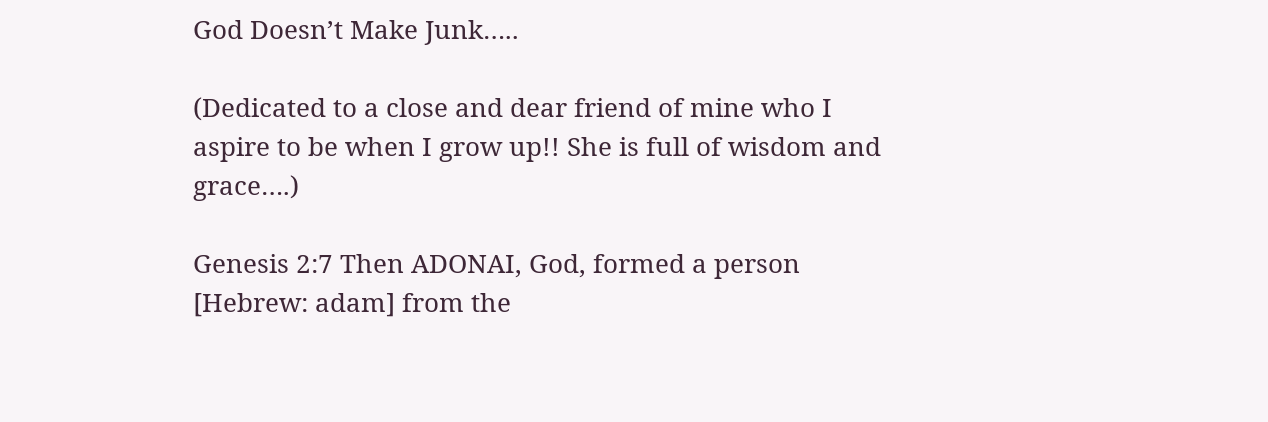God Doesn’t Make Junk…..

(Dedicated to a close and dear friend of mine who I aspire to be when I grow up!! She is full of wisdom and grace….)

Genesis 2:7 Then ADONAI, God, formed a person [Hebrew: adam] from the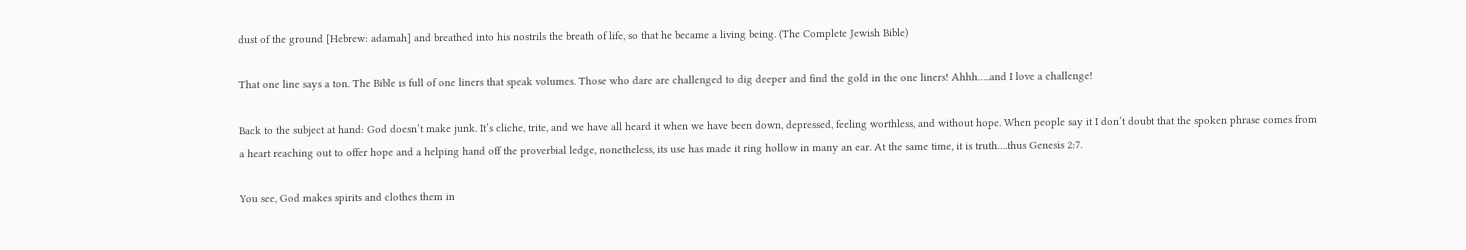dust of the ground [Hebrew: adamah] and breathed into his nostrils the breath of life, so that he became a living being. (The Complete Jewish Bible)

That one line says a ton. The Bible is full of one liners that speak volumes. Those who dare are challenged to dig deeper and find the gold in the one liners! Ahhh…..and I love a challenge!

Back to the subject at hand: God doesn’t make junk. It’s cliche, trite, and we have all heard it when we have been down, depressed, feeling worthless, and without hope. When people say it I don’t doubt that the spoken phrase comes from a heart reaching out to offer hope and a helping hand off the proverbial ledge, nonetheless, its use has made it ring hollow in many an ear. At the same time, it is truth….thus Genesis 2:7.

You see, God makes spirits and clothes them in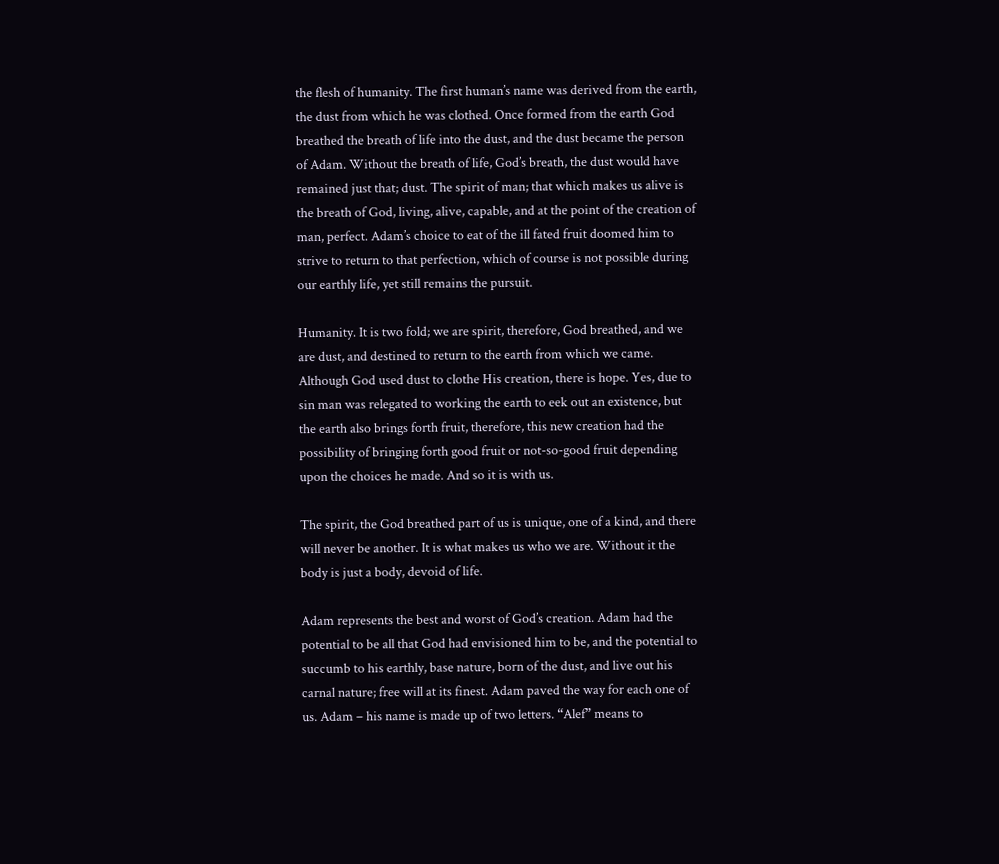the flesh of humanity. The first human’s name was derived from the earth, the dust from which he was clothed. Once formed from the earth God breathed the breath of life into the dust, and the dust became the person of Adam. Without the breath of life, God’s breath, the dust would have remained just that; dust. The spirit of man; that which makes us alive is the breath of God, living, alive, capable, and at the point of the creation of man, perfect. Adam’s choice to eat of the ill fated fruit doomed him to strive to return to that perfection, which of course is not possible during our earthly life, yet still remains the pursuit.

Humanity. It is two fold; we are spirit, therefore, God breathed, and we are dust, and destined to return to the earth from which we came. Although God used dust to clothe His creation, there is hope. Yes, due to sin man was relegated to working the earth to eek out an existence, but the earth also brings forth fruit, therefore, this new creation had the possibility of bringing forth good fruit or not-so-good fruit depending upon the choices he made. And so it is with us.

The spirit, the God breathed part of us is unique, one of a kind, and there will never be another. It is what makes us who we are. Without it the body is just a body, devoid of life.

Adam represents the best and worst of God’s creation. Adam had the potential to be all that God had envisioned him to be, and the potential to succumb to his earthly, base nature, born of the dust, and live out his carnal nature; free will at its finest. Adam paved the way for each one of us. Adam – his name is made up of two letters. “Alef” means to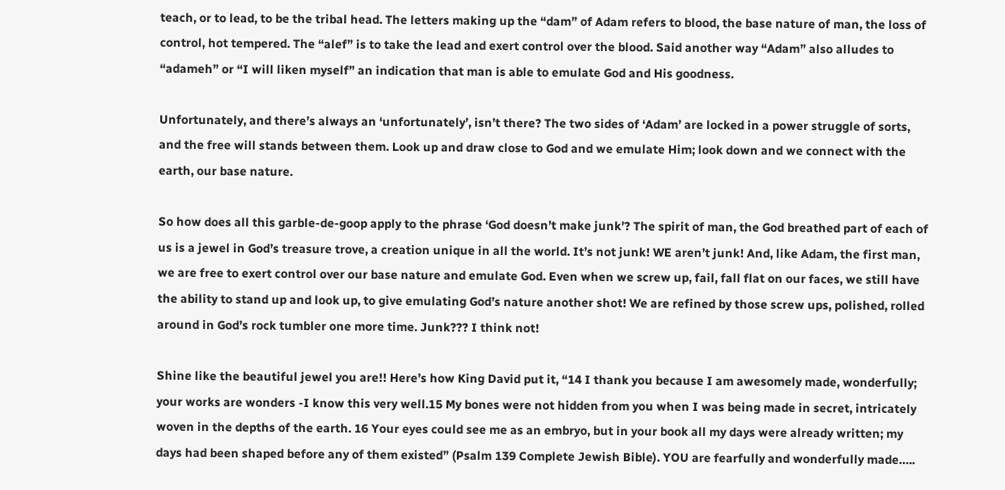teach, or to lead, to be the tribal head. The letters making up the “dam” of Adam refers to blood, the base nature of man, the loss of control, hot tempered. The “alef” is to take the lead and exert control over the blood. Said another way “Adam” also alludes to “adameh” or “I will liken myself” an indication that man is able to emulate God and His goodness.

Unfortunately, and there’s always an ‘unfortunately’, isn’t there? The two sides of ‘Adam’ are locked in a power struggle of sorts, and the free will stands between them. Look up and draw close to God and we emulate Him; look down and we connect with the earth, our base nature.

So how does all this garble-de-goop apply to the phrase ‘God doesn’t make junk’? The spirit of man, the God breathed part of each of us is a jewel in God’s treasure trove, a creation unique in all the world. It’s not junk! WE aren’t junk! And, like Adam, the first man, we are free to exert control over our base nature and emulate God. Even when we screw up, fail, fall flat on our faces, we still have the ability to stand up and look up, to give emulating God’s nature another shot! We are refined by those screw ups, polished, rolled around in God’s rock tumbler one more time. Junk??? I think not!

Shine like the beautiful jewel you are!! Here’s how King David put it, “14 I thank you because I am awesomely made, wonderfully; your works are wonders -I know this very well.15 My bones were not hidden from you when I was being made in secret, intricately woven in the depths of the earth. 16 Your eyes could see me as an embryo, but in your book all my days were already written; my days had been shaped before any of them existed” (Psalm 139 Complete Jewish Bible). YOU are fearfully and wonderfully made…..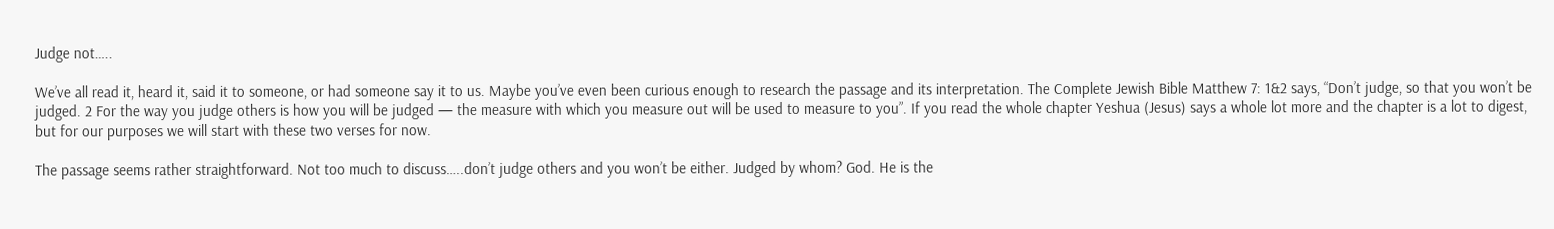Judge not…..

We’ve all read it, heard it, said it to someone, or had someone say it to us. Maybe you’ve even been curious enough to research the passage and its interpretation. The Complete Jewish Bible Matthew 7: 1&2 says, “Don’t judge, so that you won’t be judged. 2 For the way you judge others is how you will be judged — the measure with which you measure out will be used to measure to you”. If you read the whole chapter Yeshua (Jesus) says a whole lot more and the chapter is a lot to digest, but for our purposes we will start with these two verses for now.

The passage seems rather straightforward. Not too much to discuss…..don’t judge others and you won’t be either. Judged by whom? God. He is the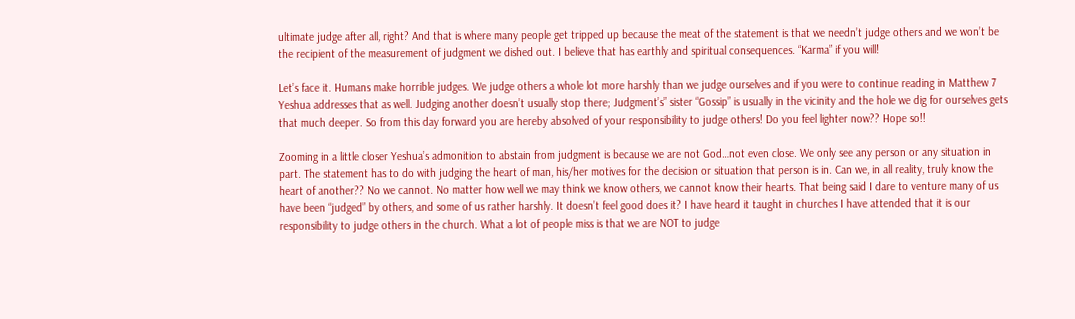ultimate judge after all, right? And that is where many people get tripped up because the meat of the statement is that we needn’t judge others and we won’t be the recipient of the measurement of judgment we dished out. I believe that has earthly and spiritual consequences. “Karma” if you will!

Let’s face it. Humans make horrible judges. We judge others a whole lot more harshly than we judge ourselves and if you were to continue reading in Matthew 7 Yeshua addresses that as well. Judging another doesn’t usually stop there; Judgment’s” sister “Gossip” is usually in the vicinity and the hole we dig for ourselves gets that much deeper. So from this day forward you are hereby absolved of your responsibility to judge others! Do you feel lighter now?? Hope so!!

Zooming in a little closer Yeshua’s admonition to abstain from judgment is because we are not God…not even close. We only see any person or any situation in part. The statement has to do with judging the heart of man, his/her motives for the decision or situation that person is in. Can we, in all reality, truly know the heart of another?? No we cannot. No matter how well we may think we know others, we cannot know their hearts. That being said I dare to venture many of us have been “judged” by others, and some of us rather harshly. It doesn’t feel good does it? I have heard it taught in churches I have attended that it is our responsibility to judge others in the church. What a lot of people miss is that we are NOT to judge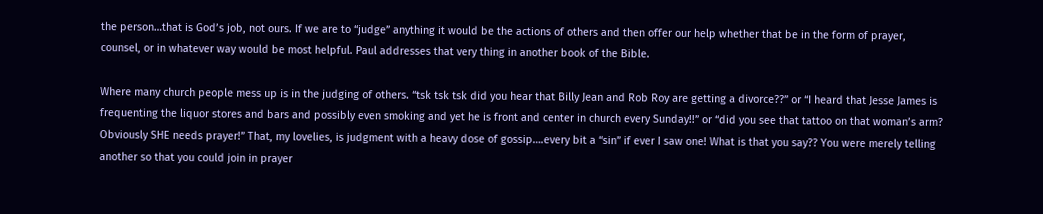the person…that is God’s job, not ours. If we are to “judge” anything it would be the actions of others and then offer our help whether that be in the form of prayer, counsel, or in whatever way would be most helpful. Paul addresses that very thing in another book of the Bible.

Where many church people mess up is in the judging of others. “tsk tsk tsk did you hear that Billy Jean and Rob Roy are getting a divorce??” or “I heard that Jesse James is frequenting the liquor stores and bars and possibly even smoking and yet he is front and center in church every Sunday!!” or “did you see that tattoo on that woman’s arm? Obviously SHE needs prayer!” That, my lovelies, is judgment with a heavy dose of gossip….every bit a “sin” if ever I saw one! What is that you say?? You were merely telling another so that you could join in prayer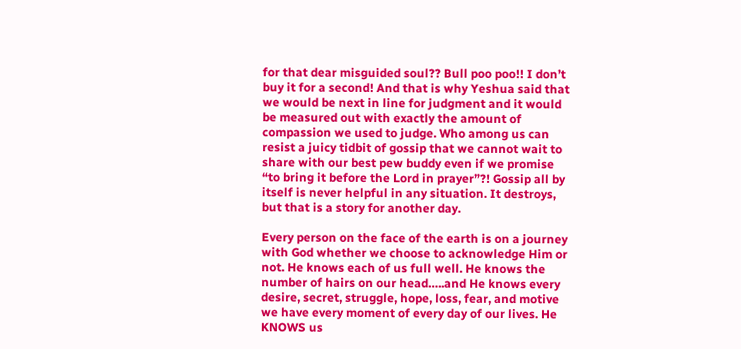for that dear misguided soul?? Bull poo poo!! I don’t buy it for a second! And that is why Yeshua said that we would be next in line for judgment and it would be measured out with exactly the amount of compassion we used to judge. Who among us can resist a juicy tidbit of gossip that we cannot wait to share with our best pew buddy even if we promise “to bring it before the Lord in prayer”?! Gossip all by itself is never helpful in any situation. It destroys, but that is a story for another day.

Every person on the face of the earth is on a journey with God whether we choose to acknowledge Him or not. He knows each of us full well. He knows the number of hairs on our head…..and He knows every desire, secret, struggle, hope, loss, fear, and motive we have every moment of every day of our lives. He KNOWS us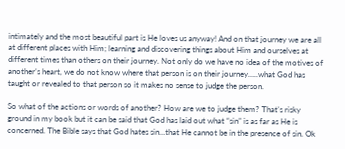intimately and the most beautiful part is He loves us anyway! And on that journey we are all at different places with Him; learning and discovering things about Him and ourselves at different times than others on their journey. Not only do we have no idea of the motives of another’s heart, we do not know where that person is on their journey…..what God has taught or revealed to that person so it makes no sense to judge the person.

So what of the actions or words of another? How are we to judge them? That’s risky ground in my book but it can be said that God has laid out what “sin” is as far as He is concerned. The Bible says that God hates sin…that He cannot be in the presence of sin. Ok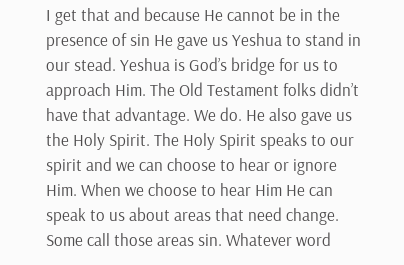I get that and because He cannot be in the presence of sin He gave us Yeshua to stand in our stead. Yeshua is God’s bridge for us to approach Him. The Old Testament folks didn’t have that advantage. We do. He also gave us the Holy Spirit. The Holy Spirit speaks to our spirit and we can choose to hear or ignore Him. When we choose to hear Him He can speak to us about areas that need change. Some call those areas sin. Whatever word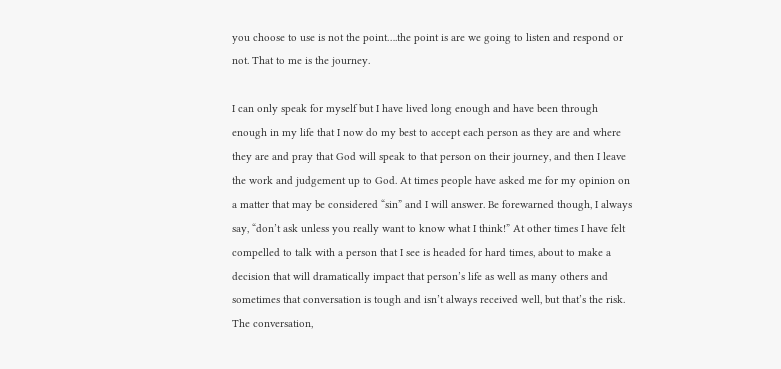you choose to use is not the point….the point is are we going to listen and respond or not. That to me is the journey.

I can only speak for myself but I have lived long enough and have been through enough in my life that I now do my best to accept each person as they are and where they are and pray that God will speak to that person on their journey, and then I leave the work and judgement up to God. At times people have asked me for my opinion on a matter that may be considered “sin” and I will answer. Be forewarned though, I always say, “don’t ask unless you really want to know what I think!” At other times I have felt compelled to talk with a person that I see is headed for hard times, about to make a decision that will dramatically impact that person’s life as well as many others and sometimes that conversation is tough and isn’t always received well, but that’s the risk. The conversation,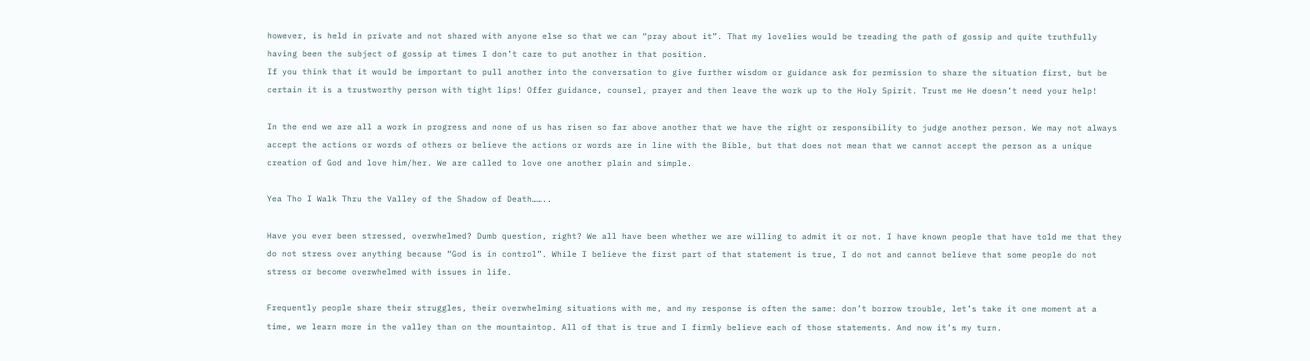however, is held in private and not shared with anyone else so that we can “pray about it”. That my lovelies would be treading the path of gossip and quite truthfully having been the subject of gossip at times I don’t care to put another in that position.
If you think that it would be important to pull another into the conversation to give further wisdom or guidance ask for permission to share the situation first, but be certain it is a trustworthy person with tight lips! Offer guidance, counsel, prayer and then leave the work up to the Holy Spirit. Trust me He doesn’t need your help!

In the end we are all a work in progress and none of us has risen so far above another that we have the right or responsibility to judge another person. We may not always accept the actions or words of others or believe the actions or words are in line with the Bible, but that does not mean that we cannot accept the person as a unique creation of God and love him/her. We are called to love one another plain and simple.

Yea Tho I Walk Thru the Valley of the Shadow of Death……..

Have you ever been stressed, overwhelmed? Dumb question, right? We all have been whether we are willing to admit it or not. I have known people that have told me that they do not stress over anything because “God is in control”. While I believe the first part of that statement is true, I do not and cannot believe that some people do not stress or become overwhelmed with issues in life.

Frequently people share their struggles, their overwhelming situations with me, and my response is often the same: don’t borrow trouble, let’s take it one moment at a time, we learn more in the valley than on the mountaintop. All of that is true and I firmly believe each of those statements. And now it’s my turn.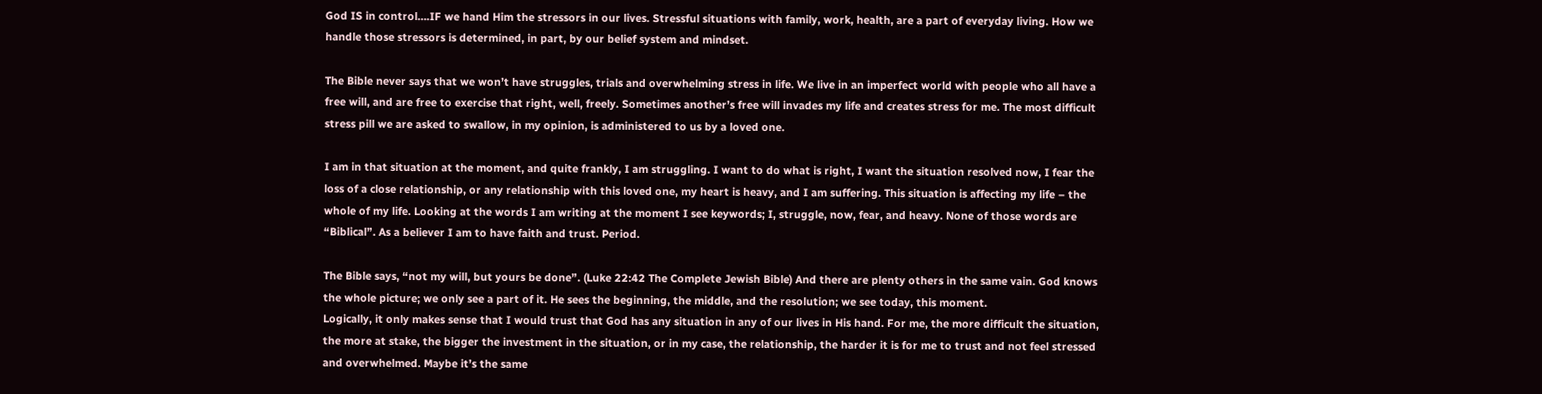God IS in control….IF we hand Him the stressors in our lives. Stressful situations with family, work, health, are a part of everyday living. How we handle those stressors is determined, in part, by our belief system and mindset.

The Bible never says that we won’t have struggles, trials and overwhelming stress in life. We live in an imperfect world with people who all have a free will, and are free to exercise that right, well, freely. Sometimes another’s free will invades my life and creates stress for me. The most difficult stress pill we are asked to swallow, in my opinion, is administered to us by a loved one.

I am in that situation at the moment, and quite frankly, I am struggling. I want to do what is right, I want the situation resolved now, I fear the loss of a close relationship, or any relationship with this loved one, my heart is heavy, and I am suffering. This situation is affecting my life – the whole of my life. Looking at the words I am writing at the moment I see keywords; I, struggle, now, fear, and heavy. None of those words are “Biblical”. As a believer I am to have faith and trust. Period.

The Bible says, “not my will, but yours be done”. (Luke 22:42 The Complete Jewish Bible) And there are plenty others in the same vain. God knows the whole picture; we only see a part of it. He sees the beginning, the middle, and the resolution; we see today, this moment.
Logically, it only makes sense that I would trust that God has any situation in any of our lives in His hand. For me, the more difficult the situation, the more at stake, the bigger the investment in the situation, or in my case, the relationship, the harder it is for me to trust and not feel stressed and overwhelmed. Maybe it’s the same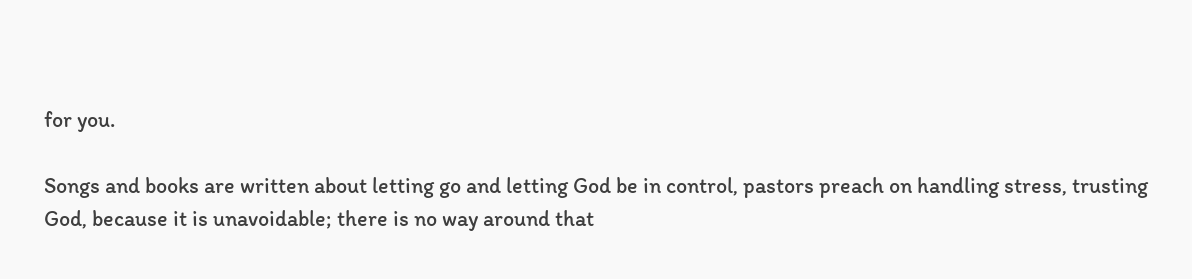for you.

Songs and books are written about letting go and letting God be in control, pastors preach on handling stress, trusting God, because it is unavoidable; there is no way around that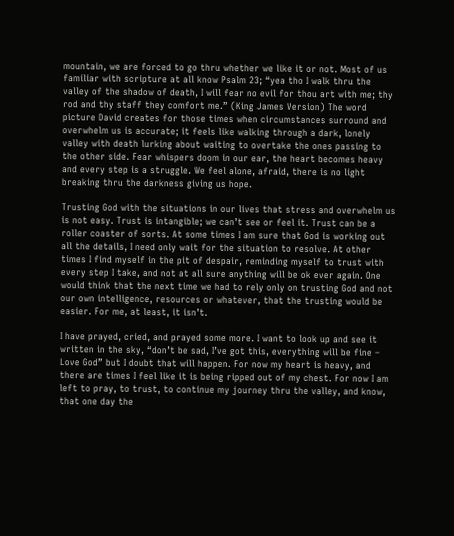mountain, we are forced to go thru whether we like it or not. Most of us familiar with scripture at all know Psalm 23; “yea tho I walk thru the valley of the shadow of death, I will fear no evil for thou art with me; thy rod and thy staff they comfort me.” (King James Version) The word picture David creates for those times when circumstances surround and overwhelm us is accurate; it feels like walking through a dark, lonely valley with death lurking about waiting to overtake the ones passing to the other side. Fear whispers doom in our ear, the heart becomes heavy and every step is a struggle. We feel alone, afraid, there is no light breaking thru the darkness giving us hope.

Trusting God with the situations in our lives that stress and overwhelm us is not easy. Trust is intangible; we can’t see or feel it. Trust can be a roller coaster of sorts. At some times I am sure that God is working out all the details, I need only wait for the situation to resolve. At other times I find myself in the pit of despair, reminding myself to trust with every step I take, and not at all sure anything will be ok ever again. One would think that the next time we had to rely only on trusting God and not our own intelligence, resources or whatever, that the trusting would be easier. For me, at least, it isn’t.

I have prayed, cried, and prayed some more. I want to look up and see it written in the sky, “don’t be sad, I’ve got this, everything will be fine – Love God” but I doubt that will happen. For now my heart is heavy, and there are times I feel like it is being ripped out of my chest. For now I am left to pray, to trust, to continue my journey thru the valley, and know, that one day the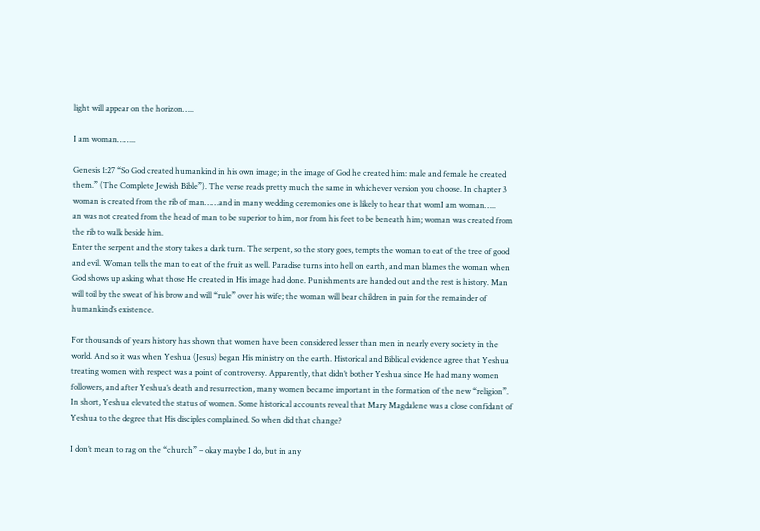light will appear on the horizon…..

I am woman……..

Genesis 1:27 “So God created humankind in his own image; in the image of God he created him: male and female he created them.” (The Complete Jewish Bible”). The verse reads pretty much the same in whichever version you choose. In chapter 3 woman is created from the rib of man……and in many wedding ceremonies one is likely to hear that womI am woman…..
an was not created from the head of man to be superior to him, nor from his feet to be beneath him; woman was created from the rib to walk beside him.
Enter the serpent and the story takes a dark turn. The serpent, so the story goes, tempts the woman to eat of the tree of good and evil. Woman tells the man to eat of the fruit as well. Paradise turns into hell on earth, and man blames the woman when God shows up asking what those He created in His image had done. Punishments are handed out and the rest is history. Man will toil by the sweat of his brow and will “rule” over his wife; the woman will bear children in pain for the remainder of humankind’s existence.

For thousands of years history has shown that women have been considered lesser than men in nearly every society in the world. And so it was when Yeshua (Jesus) began His ministry on the earth. Historical and Biblical evidence agree that Yeshua treating women with respect was a point of controversy. Apparently, that didn’t bother Yeshua since He had many women followers, and after Yeshua’s death and resurrection, many women became important in the formation of the new “religion”. In short, Yeshua elevated the status of women. Some historical accounts reveal that Mary Magdalene was a close confidant of Yeshua to the degree that His disciples complained. So when did that change?

I don’t mean to rag on the “church” – okay maybe I do, but in any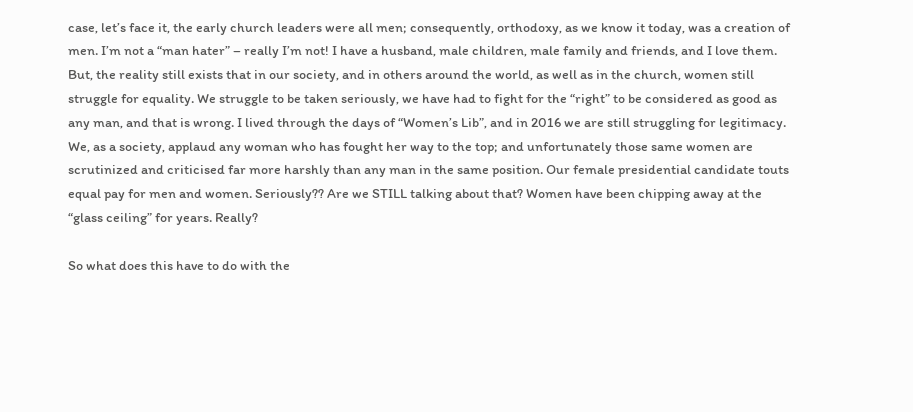case, let’s face it, the early church leaders were all men; consequently, orthodoxy, as we know it today, was a creation of men. I’m not a “man hater” – really I’m not! I have a husband, male children, male family and friends, and I love them. But, the reality still exists that in our society, and in others around the world, as well as in the church, women still struggle for equality. We struggle to be taken seriously, we have had to fight for the “right” to be considered as good as any man, and that is wrong. I lived through the days of “Women’s Lib”, and in 2016 we are still struggling for legitimacy. We, as a society, applaud any woman who has fought her way to the top; and unfortunately those same women are scrutinized and criticised far more harshly than any man in the same position. Our female presidential candidate touts equal pay for men and women. Seriously?? Are we STILL talking about that? Women have been chipping away at the “glass ceiling” for years. Really?

So what does this have to do with the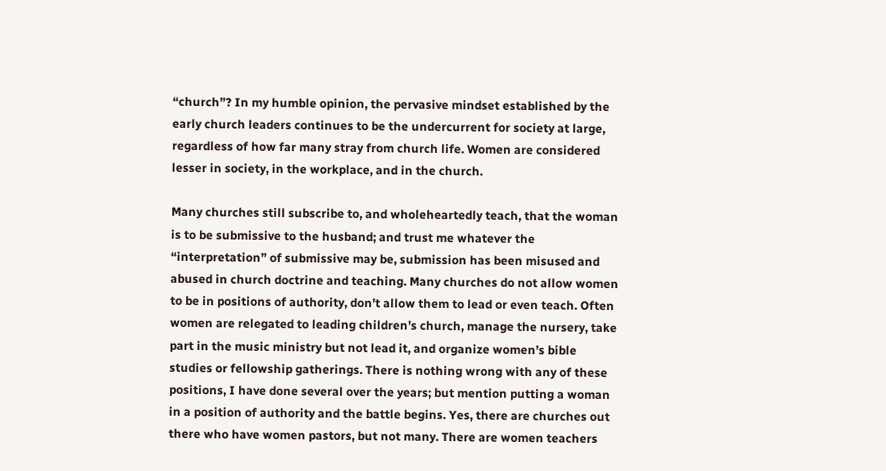“church”? In my humble opinion, the pervasive mindset established by the early church leaders continues to be the undercurrent for society at large, regardless of how far many stray from church life. Women are considered lesser in society, in the workplace, and in the church.

Many churches still subscribe to, and wholeheartedly teach, that the woman is to be submissive to the husband; and trust me whatever the “interpretation” of submissive may be, submission has been misused and abused in church doctrine and teaching. Many churches do not allow women to be in positions of authority, don’t allow them to lead or even teach. Often women are relegated to leading children’s church, manage the nursery, take part in the music ministry but not lead it, and organize women’s bible studies or fellowship gatherings. There is nothing wrong with any of these positions, I have done several over the years; but mention putting a woman in a position of authority and the battle begins. Yes, there are churches out there who have women pastors, but not many. There are women teachers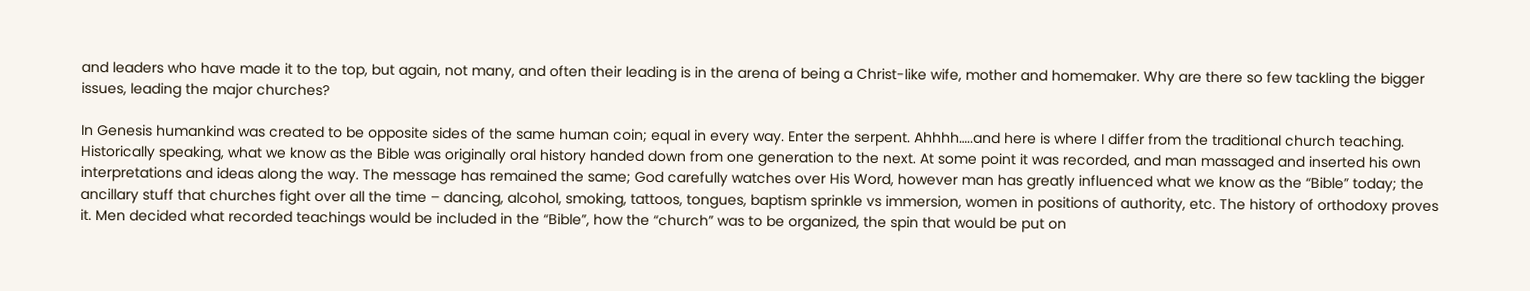and leaders who have made it to the top, but again, not many, and often their leading is in the arena of being a Christ-like wife, mother and homemaker. Why are there so few tackling the bigger issues, leading the major churches?

In Genesis humankind was created to be opposite sides of the same human coin; equal in every way. Enter the serpent. Ahhhh…..and here is where I differ from the traditional church teaching. Historically speaking, what we know as the Bible was originally oral history handed down from one generation to the next. At some point it was recorded, and man massaged and inserted his own interpretations and ideas along the way. The message has remained the same; God carefully watches over His Word, however man has greatly influenced what we know as the “Bible” today; the ancillary stuff that churches fight over all the time – dancing, alcohol, smoking, tattoos, tongues, baptism sprinkle vs immersion, women in positions of authority, etc. The history of orthodoxy proves it. Men decided what recorded teachings would be included in the “Bible”, how the “church” was to be organized, the spin that would be put on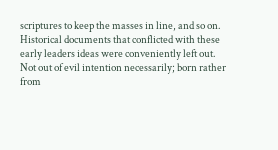scriptures to keep the masses in line, and so on. Historical documents that conflicted with these early leaders ideas were conveniently left out. Not out of evil intention necessarily; born rather from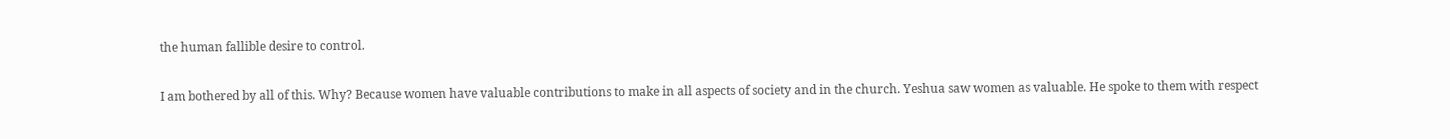the human fallible desire to control.

I am bothered by all of this. Why? Because women have valuable contributions to make in all aspects of society and in the church. Yeshua saw women as valuable. He spoke to them with respect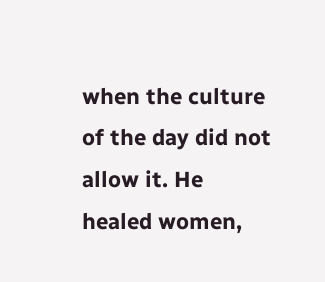when the culture of the day did not allow it. He healed women,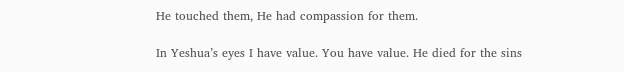He touched them, He had compassion for them.

In Yeshua’s eyes I have value. You have value. He died for the sins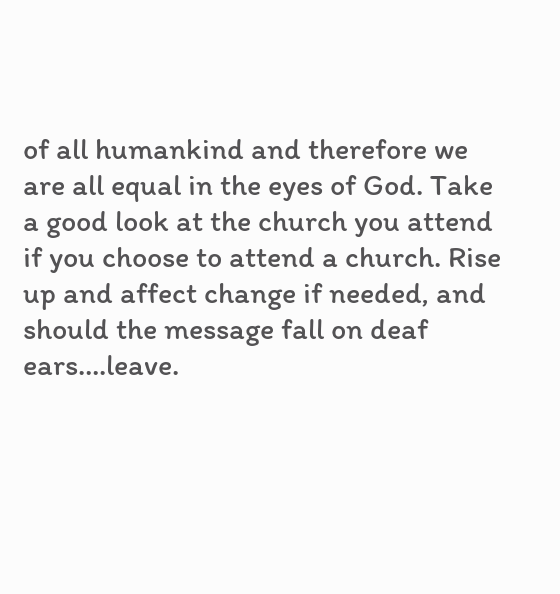of all humankind and therefore we are all equal in the eyes of God. Take a good look at the church you attend if you choose to attend a church. Rise up and affect change if needed, and should the message fall on deaf ears….leave.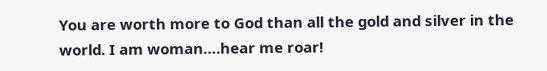You are worth more to God than all the gold and silver in the world. I am woman….hear me roar!